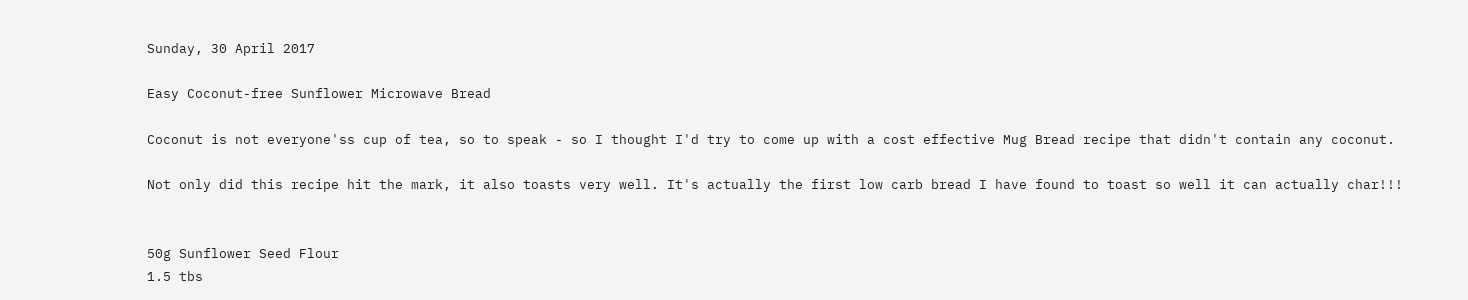Sunday, 30 April 2017

Easy Coconut-free Sunflower Microwave Bread

Coconut is not everyone'ss cup of tea, so to speak - so I thought I'd try to come up with a cost effective Mug Bread recipe that didn't contain any coconut.

Not only did this recipe hit the mark, it also toasts very well. It's actually the first low carb bread I have found to toast so well it can actually char!!!


50g Sunflower Seed Flour
1.5 tbs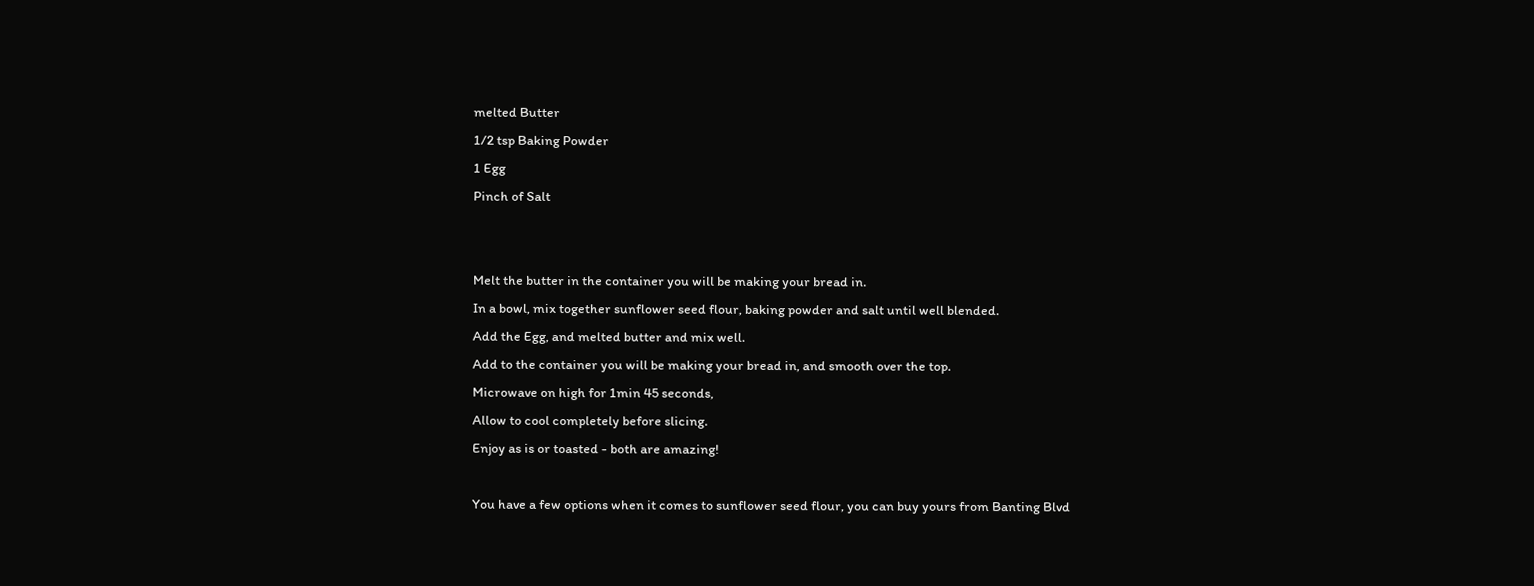melted Butter
1/2 tsp Baking Powder
1 Egg
Pinch of Salt


Melt the butter in the container you will be making your bread in.
In a bowl, mix together sunflower seed flour, baking powder and salt until well blended.
Add the Egg, and melted butter and mix well.
Add to the container you will be making your bread in, and smooth over the top.
Microwave on high for 1min 45 seconds,
Allow to cool completely before slicing.
Enjoy as is or toasted - both are amazing!

You have a few options when it comes to sunflower seed flour, you can buy yours from Banting Blvd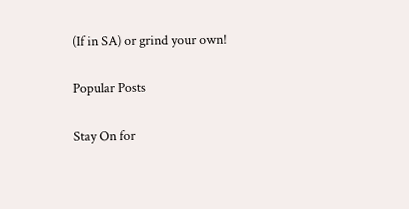(If in SA) or grind your own!

Popular Posts

Stay On for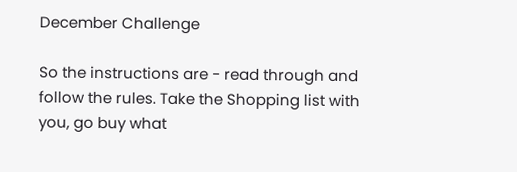December Challenge

So the instructions are - read through and follow the rules. Take the Shopping list with you, go buy what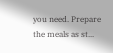you need. Prepare the meals as st...